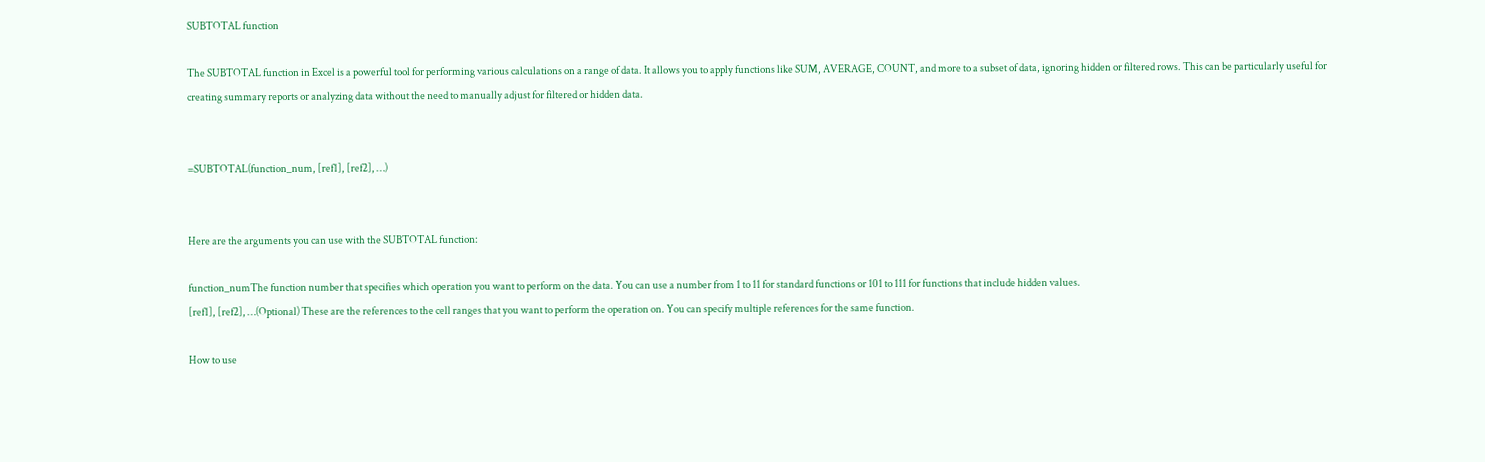SUBTOTAL function

The SUBTOTAL function in Excel is a powerful tool for performing various calculations on a range of data. It allows you to apply functions like SUM, AVERAGE, COUNT, and more to a subset of data, ignoring hidden or filtered rows. This can be particularly useful for creating summary reports or analyzing data without the need to manually adjust for filtered or hidden data.


=SUBTOTAL(function_num, [ref1], [ref2], …)


Here are the arguments you can use with the SUBTOTAL function:

function_numThe function number that specifies which operation you want to perform on the data. You can use a number from 1 to 11 for standard functions or 101 to 111 for functions that include hidden values.
[ref1], [ref2], …(Optional) These are the references to the cell ranges that you want to perform the operation on. You can specify multiple references for the same function.

How to use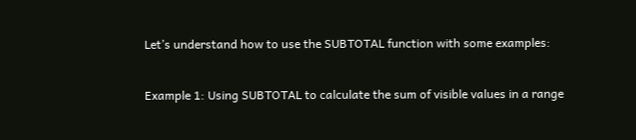Let’s understand how to use the SUBTOTAL function with some examples:

Example 1: Using SUBTOTAL to calculate the sum of visible values in a range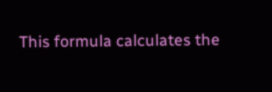This formula calculates the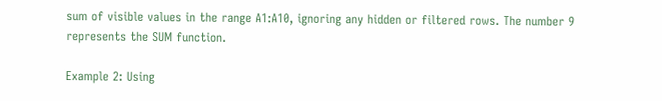sum of visible values in the range A1:A10, ignoring any hidden or filtered rows. The number 9 represents the SUM function.

Example 2: Using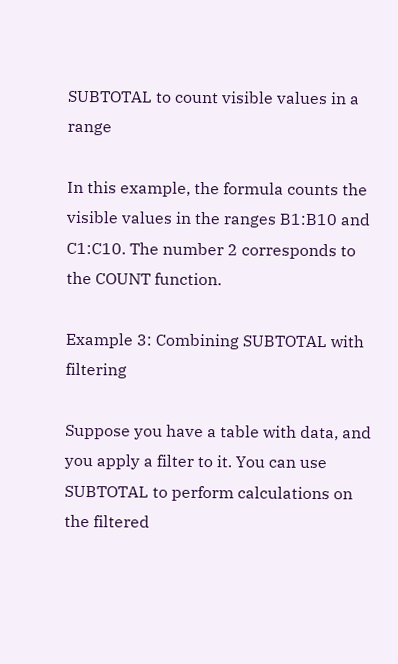SUBTOTAL to count visible values in a range

In this example, the formula counts the visible values in the ranges B1:B10 and C1:C10. The number 2 corresponds to the COUNT function.

Example 3: Combining SUBTOTAL with filtering

Suppose you have a table with data, and you apply a filter to it. You can use SUBTOTAL to perform calculations on the filtered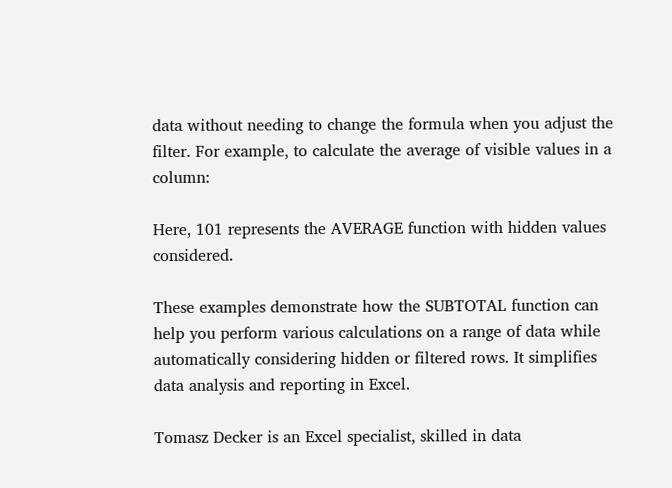data without needing to change the formula when you adjust the filter. For example, to calculate the average of visible values in a column:

Here, 101 represents the AVERAGE function with hidden values considered.

These examples demonstrate how the SUBTOTAL function can help you perform various calculations on a range of data while automatically considering hidden or filtered rows. It simplifies data analysis and reporting in Excel.

Tomasz Decker is an Excel specialist, skilled in data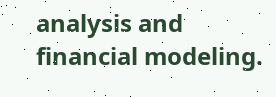analysis and financial modeling.